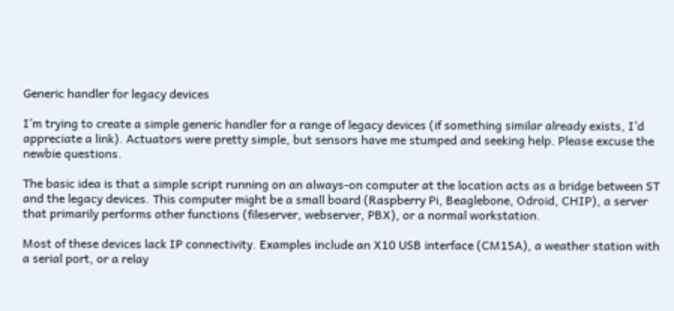Generic handler for legacy devices

I’m trying to create a simple generic handler for a range of legacy devices (if something similar already exists, I’d appreciate a link). Actuators were pretty simple, but sensors have me stumped and seeking help. Please excuse the newbie questions.

The basic idea is that a simple script running on an always-on computer at the location acts as a bridge between ST and the legacy devices. This computer might be a small board (Raspberry Pi, Beaglebone, Odroid, CHIP), a server that primarily performs other functions (fileserver, webserver, PBX), or a normal workstation.

Most of these devices lack IP connectivity. Examples include an X10 USB interface (CM15A), a weather station with a serial port, or a relay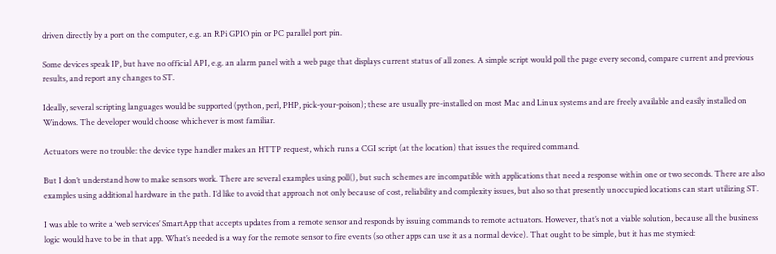driven directly by a port on the computer, e.g. an RPi GPIO pin or PC parallel port pin.

Some devices speak IP, but have no official API, e.g. an alarm panel with a web page that displays current status of all zones. A simple script would poll the page every second, compare current and previous results, and report any changes to ST.

Ideally, several scripting languages would be supported (python, perl, PHP, pick-your-poison); these are usually pre-installed on most Mac and Linux systems and are freely available and easily installed on Windows. The developer would choose whichever is most familiar.

Actuators were no trouble: the device type handler makes an HTTP request, which runs a CGI script (at the location) that issues the required command.

But I don’t understand how to make sensors work. There are several examples using poll(), but such schemes are incompatible with applications that need a response within one or two seconds. There are also examples using additional hardware in the path. I’d like to avoid that approach not only because of cost, reliability and complexity issues, but also so that presently unoccupied locations can start utilizing ST.

I was able to write a ‘web services’ SmartApp that accepts updates from a remote sensor and responds by issuing commands to remote actuators. However, that’s not a viable solution, because all the business logic would have to be in that app. What’s needed is a way for the remote sensor to fire events (so other apps can use it as a normal device). That ought to be simple, but it has me stymied: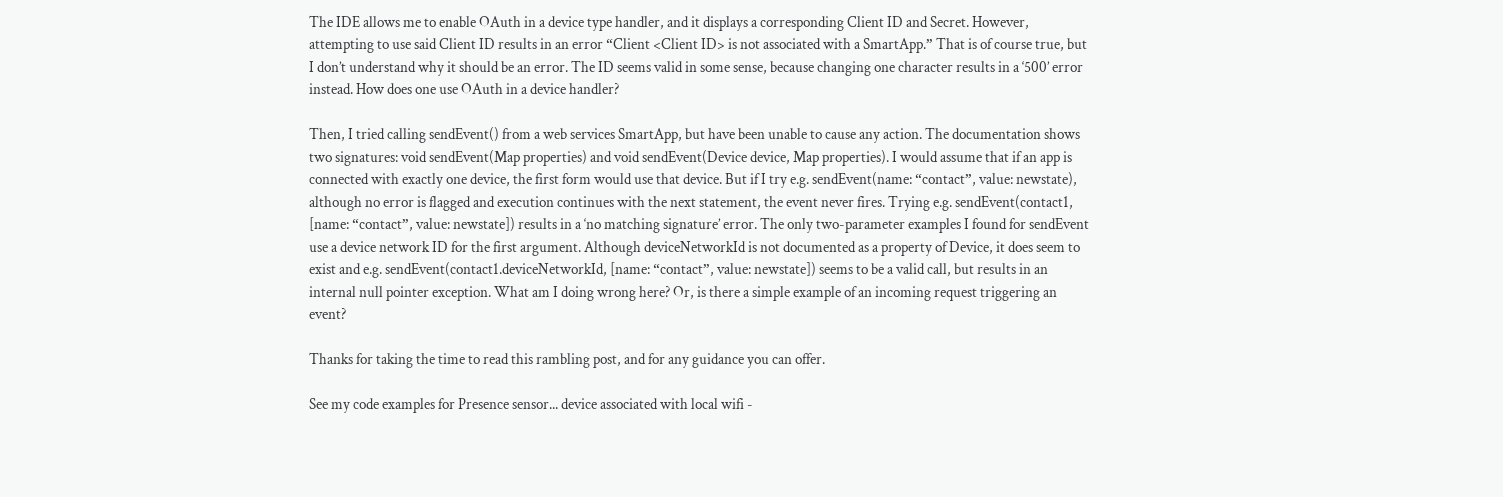The IDE allows me to enable OAuth in a device type handler, and it displays a corresponding Client ID and Secret. However, attempting to use said Client ID results in an error “Client <Client ID> is not associated with a SmartApp.” That is of course true, but I don’t understand why it should be an error. The ID seems valid in some sense, because changing one character results in a ‘500’ error instead. How does one use OAuth in a device handler?

Then, I tried calling sendEvent() from a web services SmartApp, but have been unable to cause any action. The documentation shows two signatures: void sendEvent(Map properties) and void sendEvent(Device device, Map properties). I would assume that if an app is connected with exactly one device, the first form would use that device. But if I try e.g. sendEvent(name: “contact”, value: newstate), although no error is flagged and execution continues with the next statement, the event never fires. Trying e.g. sendEvent(contact1, [name: “contact”, value: newstate]) results in a ‘no matching signature’ error. The only two-parameter examples I found for sendEvent use a device network ID for the first argument. Although deviceNetworkId is not documented as a property of Device, it does seem to exist and e.g. sendEvent(contact1.deviceNetworkId, [name: “contact”, value: newstate]) seems to be a valid call, but results in an internal null pointer exception. What am I doing wrong here? Or, is there a simple example of an incoming request triggering an event?

Thanks for taking the time to read this rambling post, and for any guidance you can offer.

See my code examples for Presence sensor... device associated with local wifi -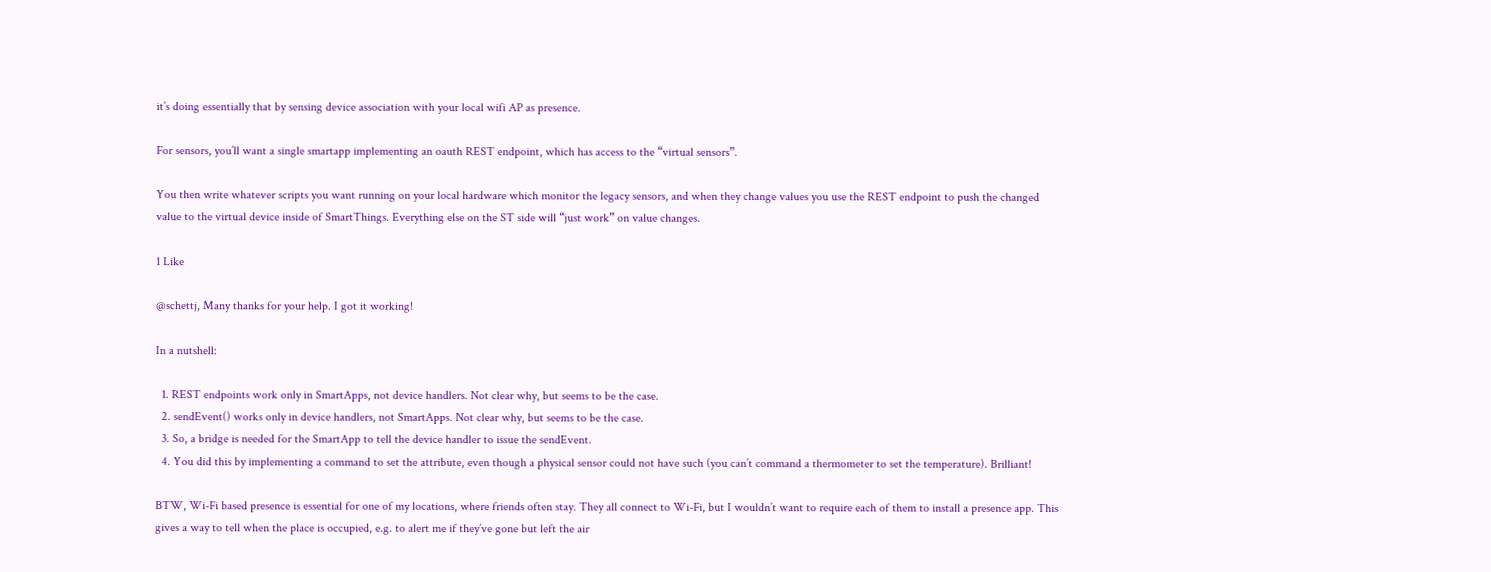it’s doing essentially that by sensing device association with your local wifi AP as presence.

For sensors, you’ll want a single smartapp implementing an oauth REST endpoint, which has access to the “virtual sensors”.

You then write whatever scripts you want running on your local hardware which monitor the legacy sensors, and when they change values you use the REST endpoint to push the changed value to the virtual device inside of SmartThings. Everything else on the ST side will “just work” on value changes.

1 Like

@schettj, Many thanks for your help. I got it working!

In a nutshell:

  1. REST endpoints work only in SmartApps, not device handlers. Not clear why, but seems to be the case.
  2. sendEvent() works only in device handlers, not SmartApps. Not clear why, but seems to be the case.
  3. So, a bridge is needed for the SmartApp to tell the device handler to issue the sendEvent.
  4. You did this by implementing a command to set the attribute, even though a physical sensor could not have such (you can’t command a thermometer to set the temperature). Brilliant!

BTW, Wi-Fi based presence is essential for one of my locations, where friends often stay. They all connect to Wi-Fi, but I wouldn’t want to require each of them to install a presence app. This gives a way to tell when the place is occupied, e.g. to alert me if they’ve gone but left the air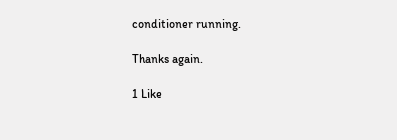conditioner running.

Thanks again.

1 Like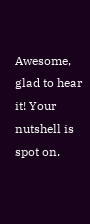Awesome, glad to hear it! Your nutshell is spot on.